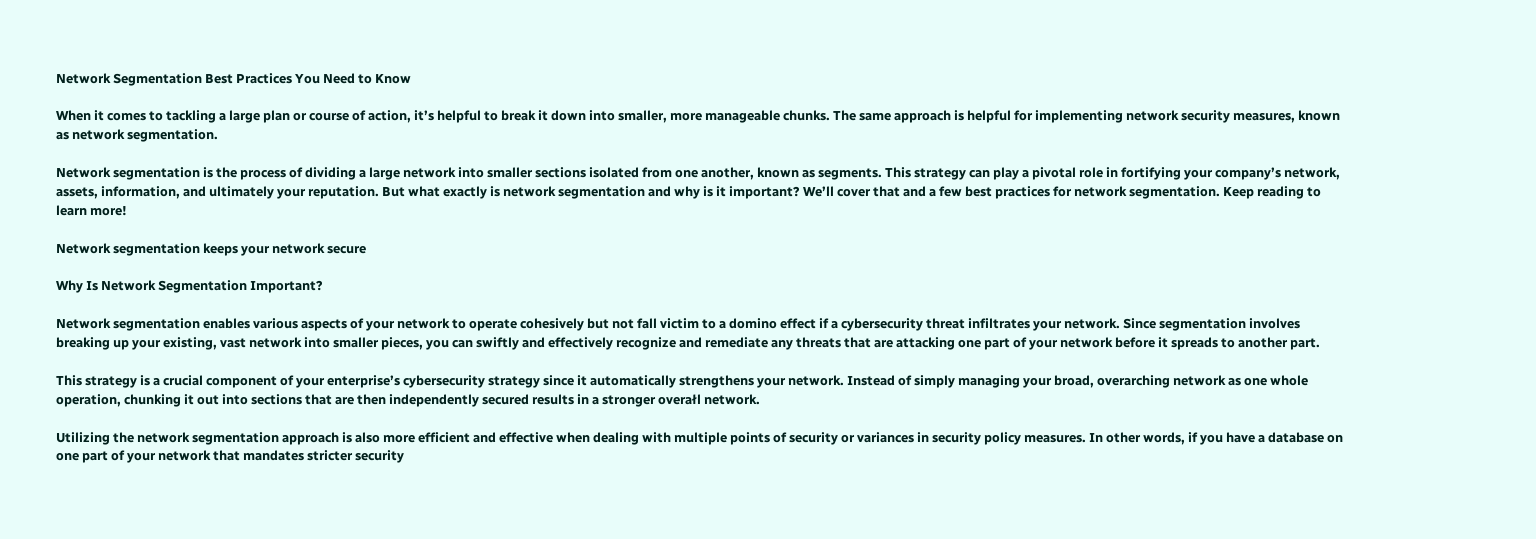Network Segmentation Best Practices You Need to Know

When it comes to tackling a large plan or course of action, it’s helpful to break it down into smaller, more manageable chunks. The same approach is helpful for implementing network security measures, known as network segmentation.

Network segmentation is the process of dividing a large network into smaller sections isolated from one another, known as segments. This strategy can play a pivotal role in fortifying your company’s network, assets, information, and ultimately your reputation. But what exactly is network segmentation and why is it important? We’ll cover that and a few best practices for network segmentation. Keep reading to learn more!

Network segmentation keeps your network secure

Why Is Network Segmentation Important?

Network segmentation enables various aspects of your network to operate cohesively but not fall victim to a domino effect if a cybersecurity threat infiltrates your network. Since segmentation involves breaking up your existing, vast network into smaller pieces, you can swiftly and effectively recognize and remediate any threats that are attacking one part of your network before it spreads to another part.

This strategy is a crucial component of your enterprise’s cybersecurity strategy since it automatically strengthens your network. Instead of simply managing your broad, overarching network as one whole operation, chunking it out into sections that are then independently secured results in a stronger overałl network.

Utilizing the network segmentation approach is also more efficient and effective when dealing with multiple points of security or variances in security policy measures. In other words, if you have a database on one part of your network that mandates stricter security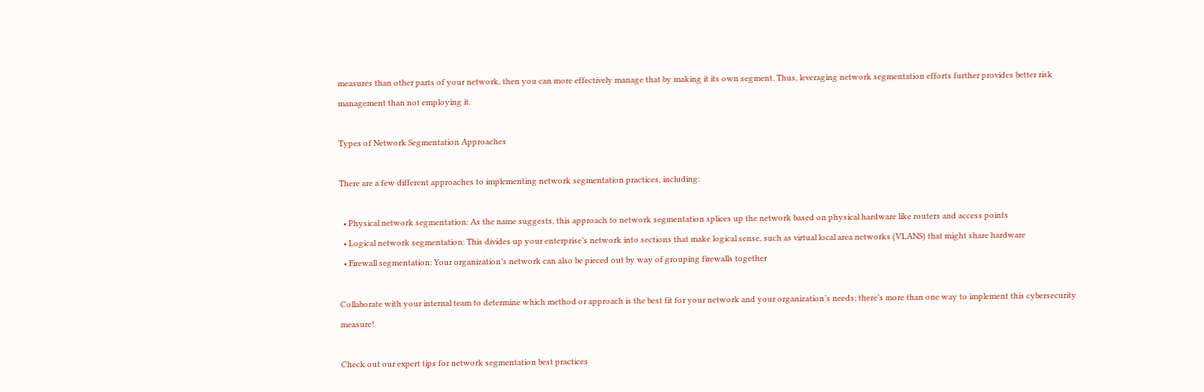measures than other parts of your network, then you can more effectively manage that by making it its own segment. Thus, leveraging network segmentation efforts further provides better risk management than not employing it.

Types of Network Segmentation Approaches

There are a few different approaches to implementing network segmentation practices, including:

  • Physical network segmentation: As the name suggests, this approach to network segmentation splices up the network based on physical hardware like routers and access points
  • Logical network segmentation: This divides up your enterprise’s network into sections that make logical sense, such as virtual local area networks (VLANS) that might share hardware
  • Firewall segmentation: Your organization’s network can also be pieced out by way of grouping firewalls together

Collaborate with your internal team to determine which method or approach is the best fit for your network and your organization’s needs; there’s more than one way to implement this cybersecurity measure!

Check out our expert tips for network segmentation best practices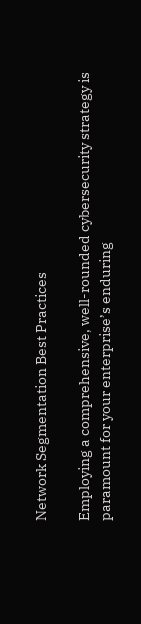Network Segmentation Best Practices

Employing a comprehensive, well-rounded cybersecurity strategy is paramount for your enterprise’s enduring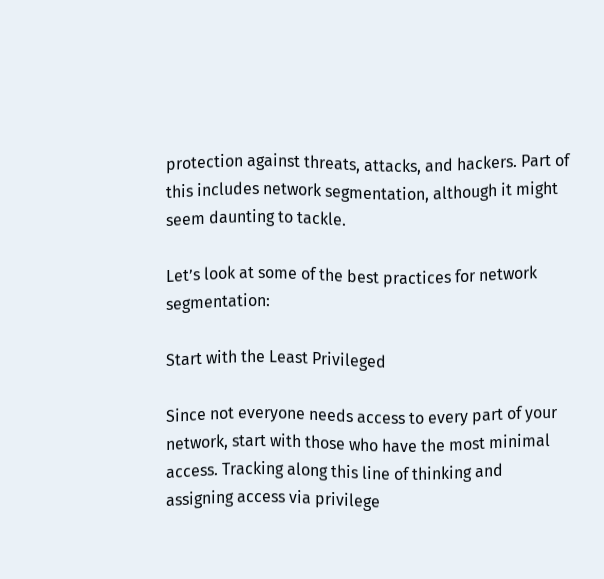protection against threats, attacks, and hackers. Part of this includes network segmentation, although it might seem daunting to tackle.

Let’s look at some of the best practices for network segmentation:

Start with the Least Privileged

Since not everyone needs access to every part of your network, start with those who have the most minimal access. Tracking along this line of thinking and assigning access via privilege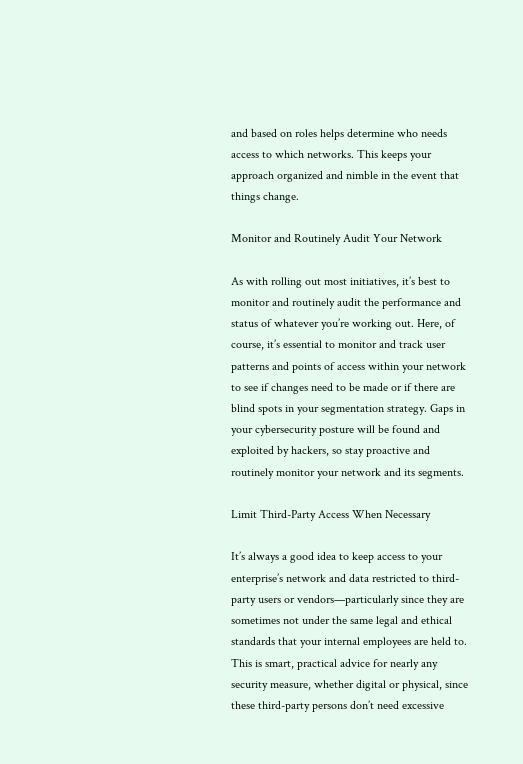and based on roles helps determine who needs access to which networks. This keeps your approach organized and nimble in the event that things change.

Monitor and Routinely Audit Your Network

As with rolling out most initiatives, it’s best to monitor and routinely audit the performance and status of whatever you’re working out. Here, of course, it’s essential to monitor and track user patterns and points of access within your network to see if changes need to be made or if there are blind spots in your segmentation strategy. Gaps in your cybersecurity posture will be found and exploited by hackers, so stay proactive and routinely monitor your network and its segments.

Limit Third-Party Access When Necessary

It’s always a good idea to keep access to your enterprise’s network and data restricted to third-party users or vendors—particularly since they are sometimes not under the same legal and ethical standards that your internal employees are held to. This is smart, practical advice for nearly any security measure, whether digital or physical, since these third-party persons don’t need excessive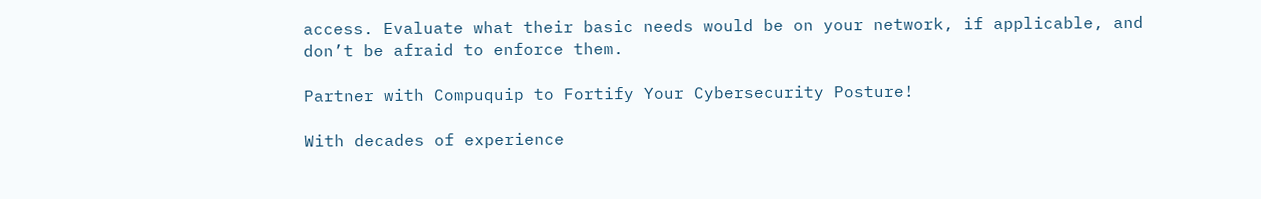access. Evaluate what their basic needs would be on your network, if applicable, and don’t be afraid to enforce them.

Partner with Compuquip to Fortify Your Cybersecurity Posture!

With decades of experience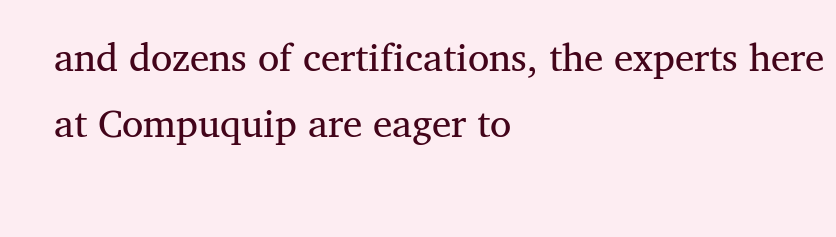and dozens of certifications, the experts here at Compuquip are eager to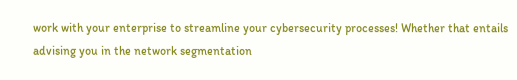work with your enterprise to streamline your cybersecurity processes! Whether that entails advising you in the network segmentation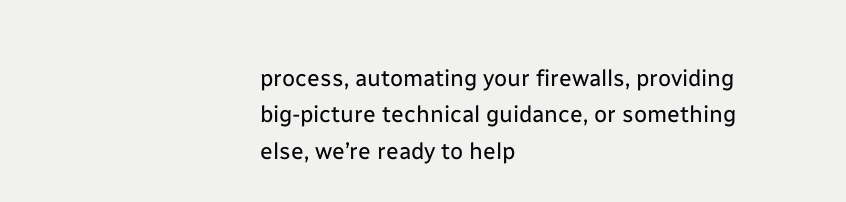process, automating your firewalls, providing big-picture technical guidance, or something else, we’re ready to help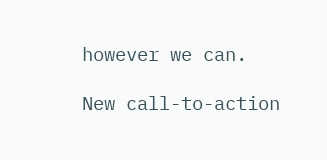however we can.

New call-to-action